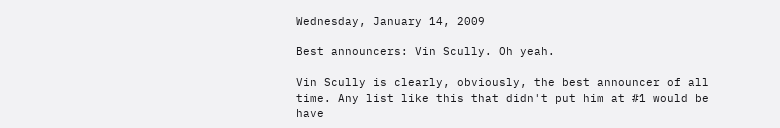Wednesday, January 14, 2009

Best announcers: Vin Scully. Oh yeah.

Vin Scully is clearly, obviously, the best announcer of all time. Any list like this that didn't put him at #1 would be have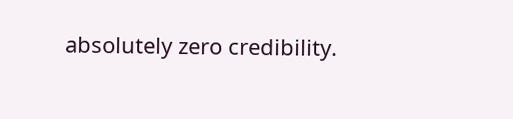absolutely zero credibility.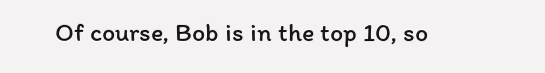Of course, Bob is in the top 10, so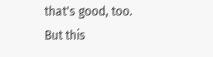that's good, too. But this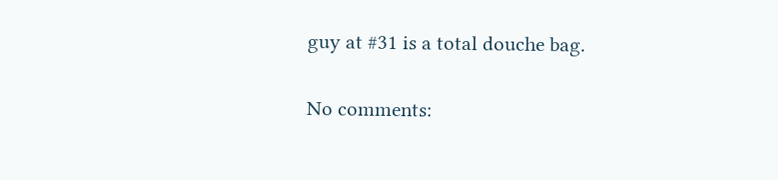guy at #31 is a total douche bag.

No comments: